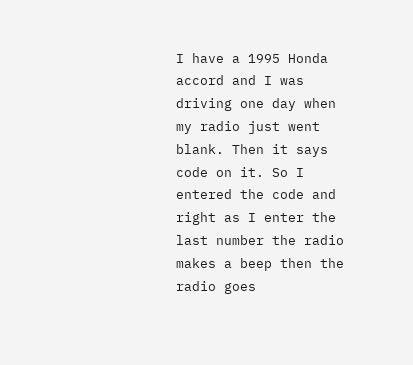I have a 1995 Honda accord and I was driving one day when my radio just went blank. Then it says code on it. So I entered the code and right as I enter the last number the radio makes a beep then the radio goes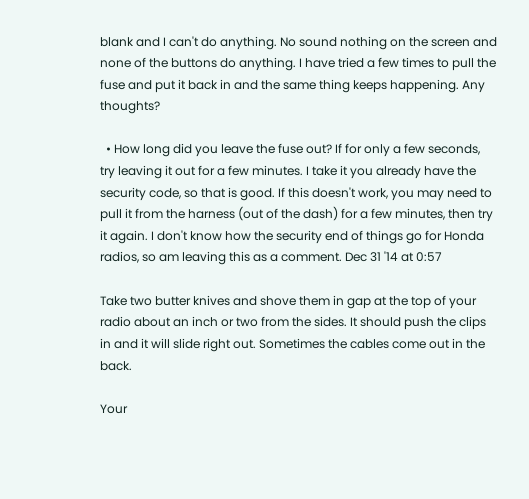blank and I can't do anything. No sound nothing on the screen and none of the buttons do anything. I have tried a few times to pull the fuse and put it back in and the same thing keeps happening. Any thoughts?

  • How long did you leave the fuse out? If for only a few seconds, try leaving it out for a few minutes. I take it you already have the security code, so that is good. If this doesn't work, you may need to pull it from the harness (out of the dash) for a few minutes, then try it again. I don't know how the security end of things go for Honda radios, so am leaving this as a comment. Dec 31 '14 at 0:57

Take two butter knives and shove them in gap at the top of your radio about an inch or two from the sides. It should push the clips in and it will slide right out. Sometimes the cables come out in the back.

Your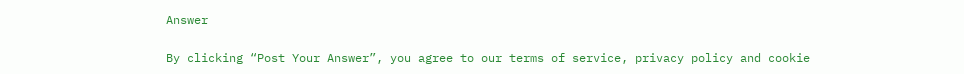Answer

By clicking “Post Your Answer”, you agree to our terms of service, privacy policy and cookie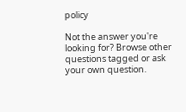policy

Not the answer you're looking for? Browse other questions tagged or ask your own question.